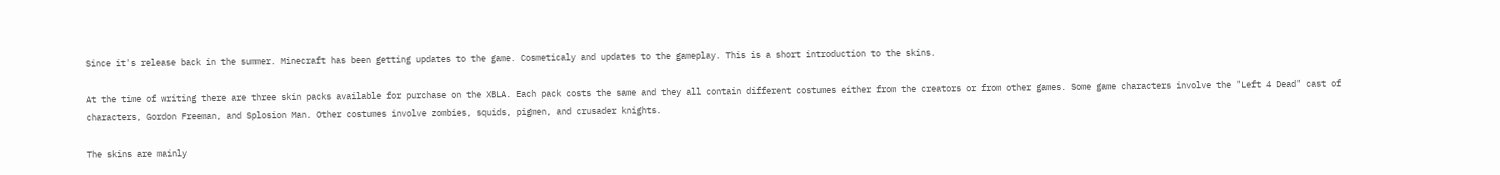Since it's release back in the summer. Minecraft has been getting updates to the game. Cosmeticaly and updates to the gameplay. This is a short introduction to the skins.

At the time of writing there are three skin packs available for purchase on the XBLA. Each pack costs the same and they all contain different costumes either from the creators or from other games. Some game characters involve the "Left 4 Dead" cast of characters, Gordon Freeman, and Splosion Man. Other costumes involve zombies, squids, pigmen, and crusader knights.

The skins are mainly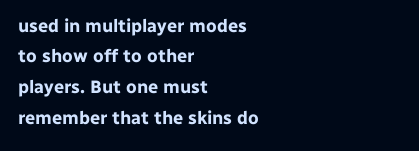used in multiplayer modes to show off to other players. But one must remember that the skins do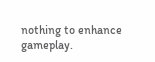nothing to enhance gameplay.